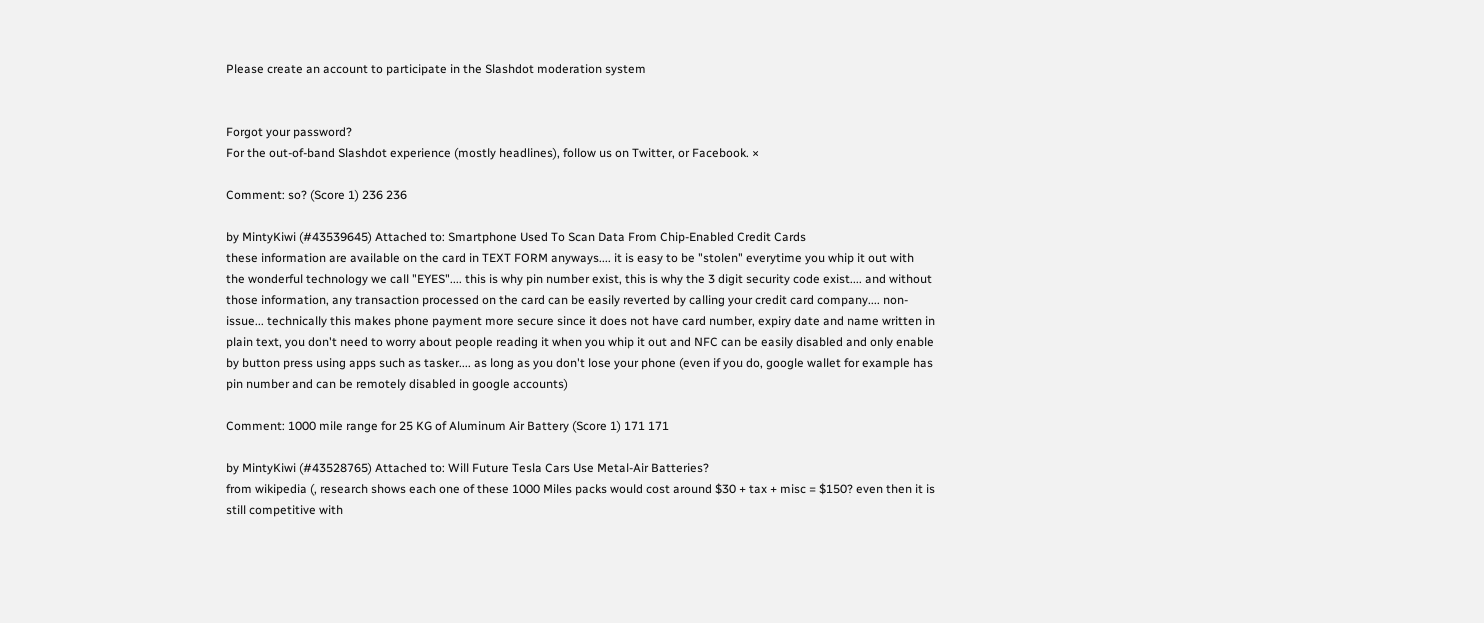Please create an account to participate in the Slashdot moderation system


Forgot your password?
For the out-of-band Slashdot experience (mostly headlines), follow us on Twitter, or Facebook. ×

Comment: so? (Score 1) 236 236

by MintyKiwi (#43539645) Attached to: Smartphone Used To Scan Data From Chip-Enabled Credit Cards
these information are available on the card in TEXT FORM anyways.... it is easy to be "stolen" everytime you whip it out with the wonderful technology we call "EYES".... this is why pin number exist, this is why the 3 digit security code exist.... and without those information, any transaction processed on the card can be easily reverted by calling your credit card company.... non-issue... technically this makes phone payment more secure since it does not have card number, expiry date and name written in plain text, you don't need to worry about people reading it when you whip it out and NFC can be easily disabled and only enable by button press using apps such as tasker.... as long as you don't lose your phone (even if you do, google wallet for example has pin number and can be remotely disabled in google accounts)

Comment: 1000 mile range for 25 KG of Aluminum Air Battery (Score 1) 171 171

by MintyKiwi (#43528765) Attached to: Will Future Tesla Cars Use Metal-Air Batteries?
from wikipedia (, research shows each one of these 1000 Miles packs would cost around $30 + tax + misc = $150? even then it is still competitive with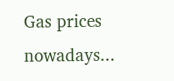Gas prices nowadays...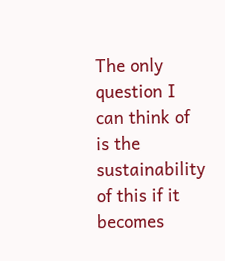The only question I can think of is the sustainability of this if it becomes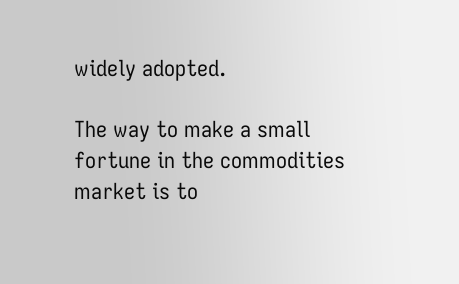widely adopted.

The way to make a small fortune in the commodities market is to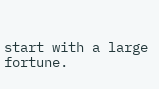start with a large fortune.